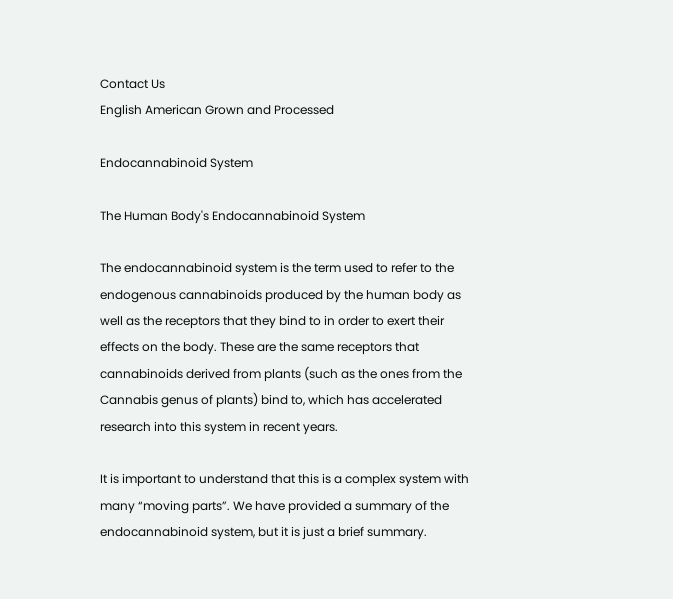Contact Us
English American Grown and Processed

Endocannabinoid System

The Human Body's Endocannabinoid System

The endocannabinoid system is the term used to refer to the endogenous cannabinoids produced by the human body as well as the receptors that they bind to in order to exert their effects on the body. These are the same receptors that cannabinoids derived from plants (such as the ones from the Cannabis genus of plants) bind to, which has accelerated research into this system in recent years.

It is important to understand that this is a complex system with many “moving parts”. We have provided a summary of the endocannabinoid system, but it is just a brief summary.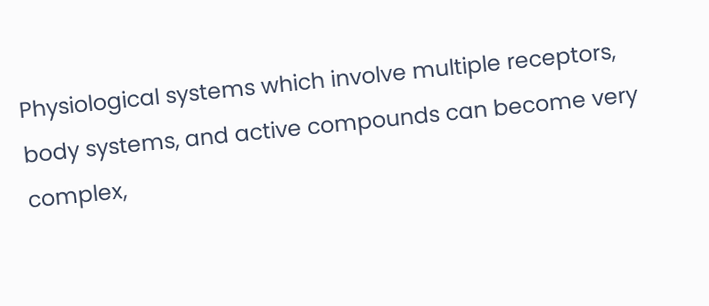Physiological systems which involve multiple receptors, body systems, and active compounds can become very complex,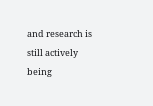and research is still actively being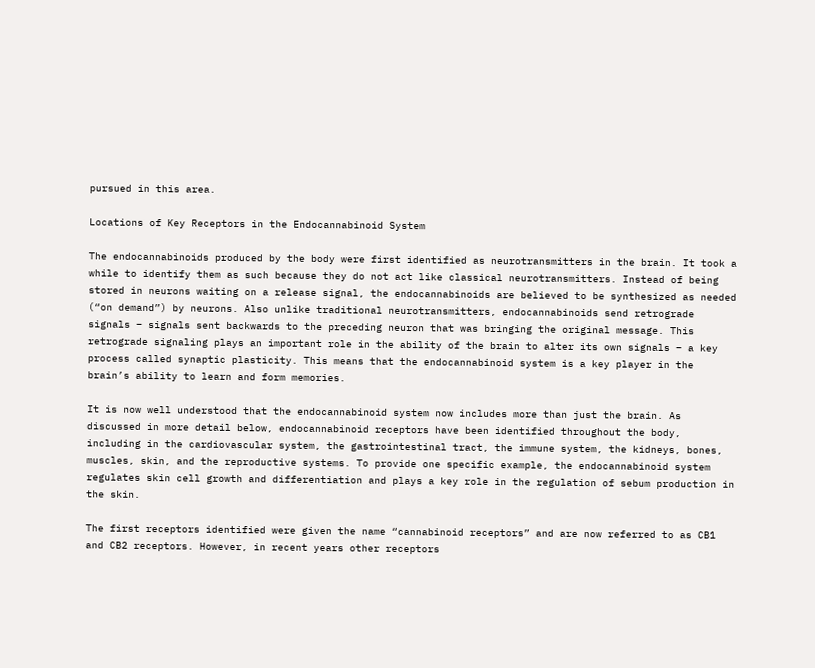pursued in this area.

Locations of Key Receptors in the Endocannabinoid System

The endocannabinoids produced by the body were first identified as neurotransmitters in the brain. It took a while to identify them as such because they do not act like classical neurotransmitters. Instead of being stored in neurons waiting on a release signal, the endocannabinoids are believed to be synthesized as needed (“on demand”) by neurons. Also unlike traditional neurotransmitters, endocannabinoids send retrograde signals – signals sent backwards to the preceding neuron that was bringing the original message. This retrograde signaling plays an important role in the ability of the brain to alter its own signals – a key process called synaptic plasticity. This means that the endocannabinoid system is a key player in the brain’s ability to learn and form memories.

It is now well understood that the endocannabinoid system now includes more than just the brain. As discussed in more detail below, endocannabinoid receptors have been identified throughout the body, including in the cardiovascular system, the gastrointestinal tract, the immune system, the kidneys, bones, muscles, skin, and the reproductive systems. To provide one specific example, the endocannabinoid system regulates skin cell growth and differentiation and plays a key role in the regulation of sebum production in the skin.

The first receptors identified were given the name “cannabinoid receptors” and are now referred to as CB1 and CB2 receptors. However, in recent years other receptors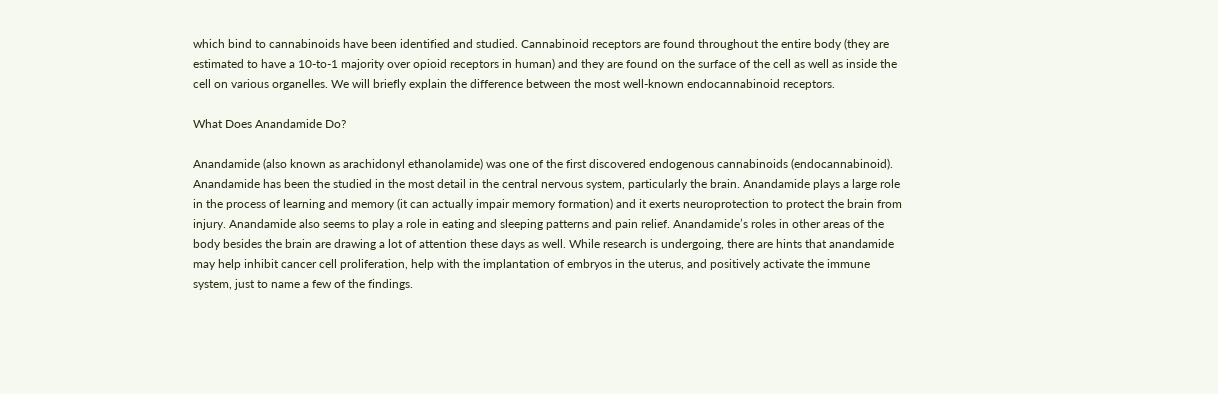which bind to cannabinoids have been identified and studied. Cannabinoid receptors are found throughout the entire body (they are estimated to have a 10-to-1 majority over opioid receptors in human) and they are found on the surface of the cell as well as inside the cell on various organelles. We will briefly explain the difference between the most well-known endocannabinoid receptors.

What Does Anandamide Do?

Anandamide (also known as arachidonyl ethanolamide) was one of the first discovered endogenous cannabinoids (endocannabinoid). Anandamide has been the studied in the most detail in the central nervous system, particularly the brain. Anandamide plays a large role in the process of learning and memory (it can actually impair memory formation) and it exerts neuroprotection to protect the brain from injury. Anandamide also seems to play a role in eating and sleeping patterns and pain relief. Anandamide’s roles in other areas of the body besides the brain are drawing a lot of attention these days as well. While research is undergoing, there are hints that anandamide may help inhibit cancer cell proliferation, help with the implantation of embryos in the uterus, and positively activate the immune system, just to name a few of the findings.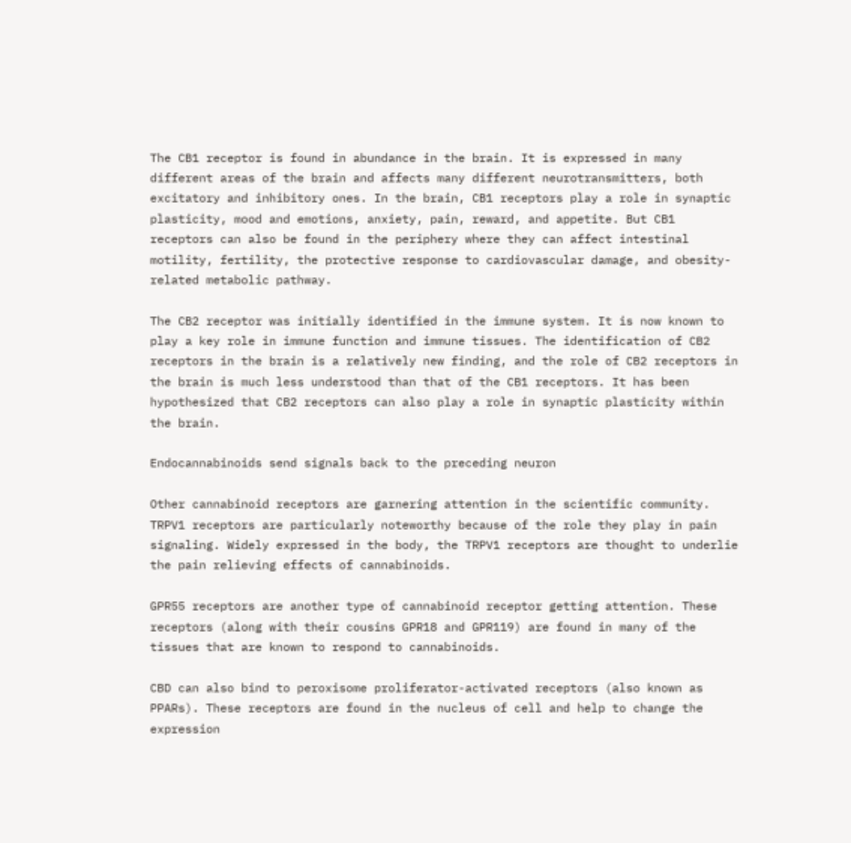The CB1 receptor is found in abundance in the brain. It is expressed in many different areas of the brain and affects many different neurotransmitters, both excitatory and inhibitory ones. In the brain, CB1 receptors play a role in synaptic plasticity, mood and emotions, anxiety, pain, reward, and appetite. But CB1 receptors can also be found in the periphery where they can affect intestinal motility, fertility, the protective response to cardiovascular damage, and obesity-related metabolic pathway.

The CB2 receptor was initially identified in the immune system. It is now known to play a key role in immune function and immune tissues. The identification of CB2 receptors in the brain is a relatively new finding, and the role of CB2 receptors in the brain is much less understood than that of the CB1 receptors. It has been hypothesized that CB2 receptors can also play a role in synaptic plasticity within the brain.

Endocannabinoids send signals back to the preceding neuron

Other cannabinoid receptors are garnering attention in the scientific community. TRPV1 receptors are particularly noteworthy because of the role they play in pain signaling. Widely expressed in the body, the TRPV1 receptors are thought to underlie the pain relieving effects of cannabinoids.

GPR55 receptors are another type of cannabinoid receptor getting attention. These receptors (along with their cousins GPR18 and GPR119) are found in many of the tissues that are known to respond to cannabinoids.

CBD can also bind to peroxisome proliferator-activated receptors (also known as PPARs). These receptors are found in the nucleus of cell and help to change the expression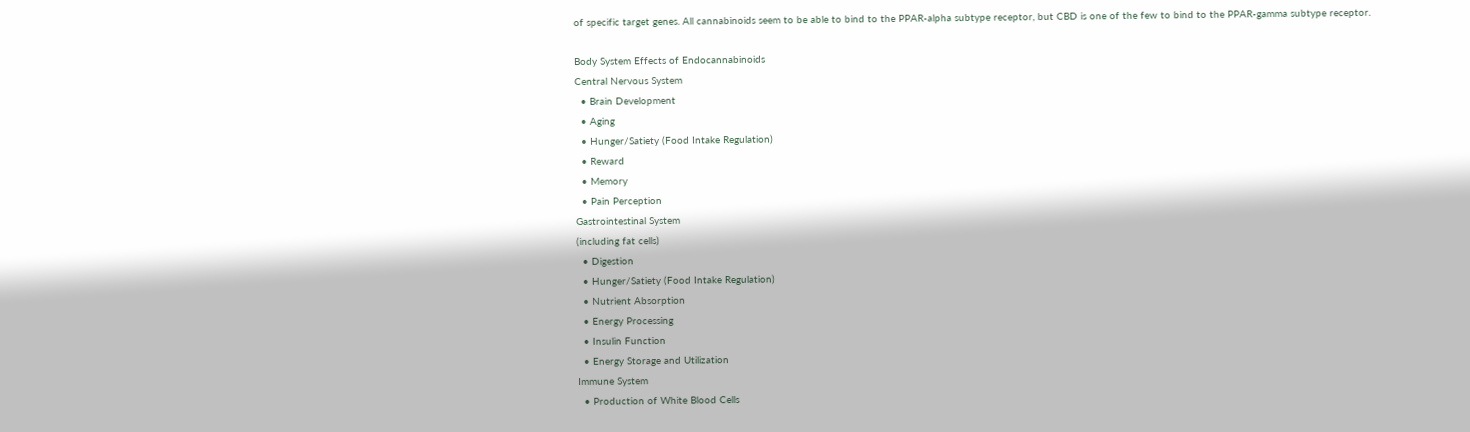of specific target genes. All cannabinoids seem to be able to bind to the PPAR-alpha subtype receptor, but CBD is one of the few to bind to the PPAR-gamma subtype receptor.

Body System Effects of Endocannabinoids
Central Nervous System
  • Brain Development
  • Aging
  • Hunger/Satiety (Food Intake Regulation)
  • Reward
  • Memory
  • Pain Perception
Gastrointestinal System
(including fat cells)
  • Digestion
  • Hunger/Satiety (Food Intake Regulation)
  • Nutrient Absorption
  • Energy Processing
  • Insulin Function
  • Energy Storage and Utilization
Immune System
  • Production of White Blood Cells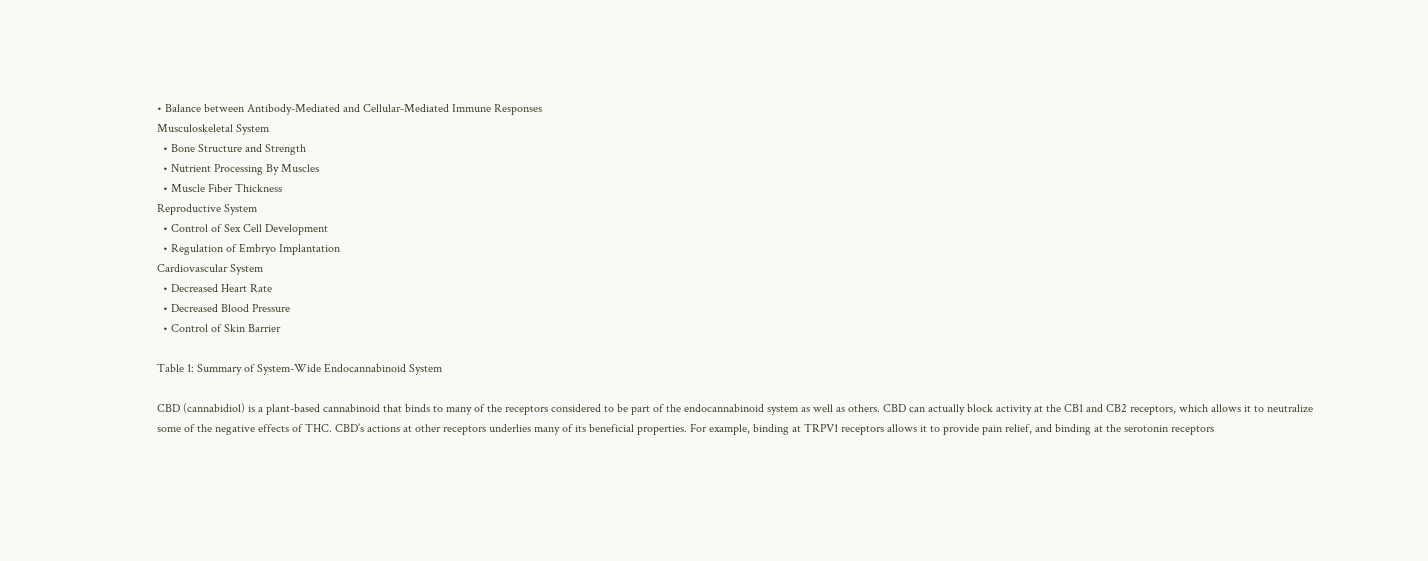• Balance between Antibody-Mediated and Cellular-Mediated Immune Responses
Musculoskeletal System
  • Bone Structure and Strength
  • Nutrient Processing By Muscles
  • Muscle Fiber Thickness
Reproductive System
  • Control of Sex Cell Development
  • Regulation of Embryo Implantation
Cardiovascular System
  • Decreased Heart Rate
  • Decreased Blood Pressure
  • Control of Skin Barrier

Table 1: Summary of System-Wide Endocannabinoid System

CBD (cannabidiol) is a plant-based cannabinoid that binds to many of the receptors considered to be part of the endocannabinoid system as well as others. CBD can actually block activity at the CB1 and CB2 receptors, which allows it to neutralize some of the negative effects of THC. CBD’s actions at other receptors underlies many of its beneficial properties. For example, binding at TRPV1 receptors allows it to provide pain relief, and binding at the serotonin receptors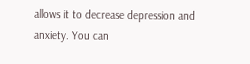allows it to decrease depression and anxiety. You can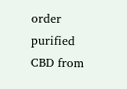order purified CBD from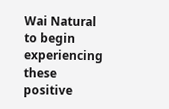Wai Natural to begin experiencing these positive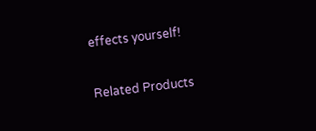effects yourself!

Related Products